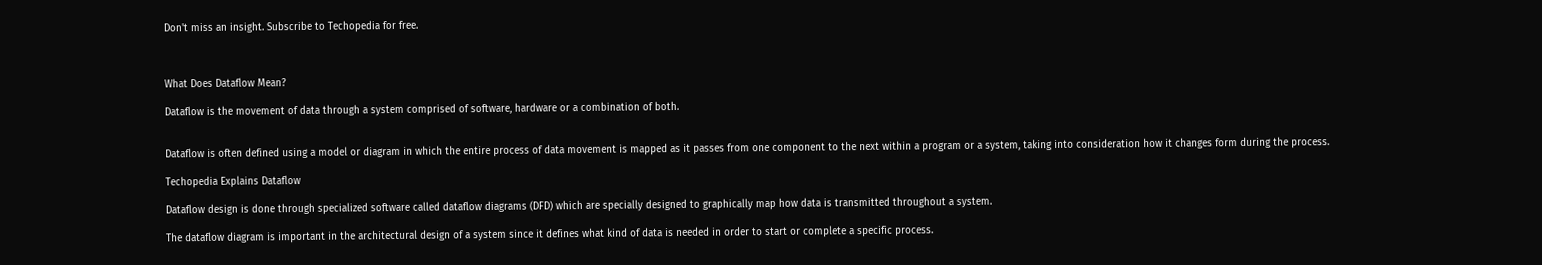Don't miss an insight. Subscribe to Techopedia for free.



What Does Dataflow Mean?

Dataflow is the movement of data through a system comprised of software, hardware or a combination of both.


Dataflow is often defined using a model or diagram in which the entire process of data movement is mapped as it passes from one component to the next within a program or a system, taking into consideration how it changes form during the process.

Techopedia Explains Dataflow

Dataflow design is done through specialized software called dataflow diagrams (DFD) which are specially designed to graphically map how data is transmitted throughout a system.

The dataflow diagram is important in the architectural design of a system since it defines what kind of data is needed in order to start or complete a specific process.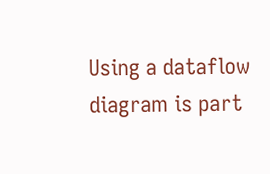Using a dataflow diagram is part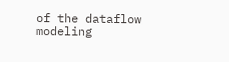of the dataflow modeling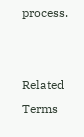process.


Related Terms